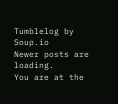Tumblelog by Soup.io
Newer posts are loading.
You are at the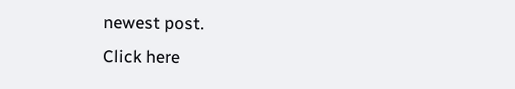newest post.
Click here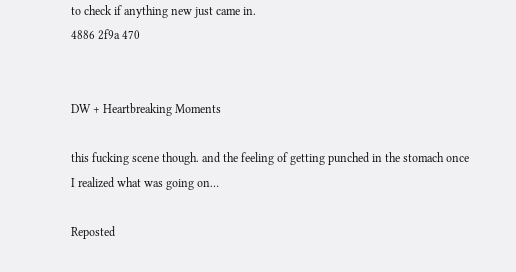to check if anything new just came in.
4886 2f9a 470


DW + Heartbreaking Moments

this fucking scene though. and the feeling of getting punched in the stomach once I realized what was going on…

Reposted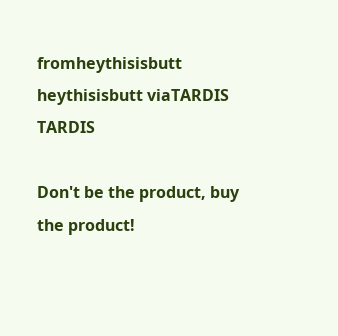fromheythisisbutt heythisisbutt viaTARDIS TARDIS

Don't be the product, buy the product!